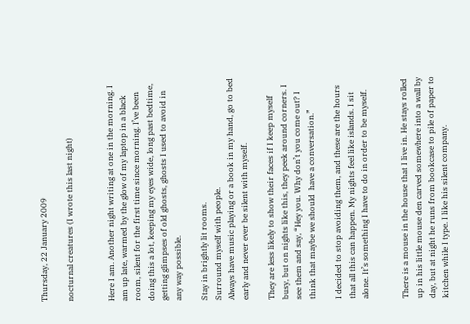Thursday, 22 January 2009

nocturnal creatures (I wrote this last night)


Here I am. Another night writing at one in the morning. I am up late, warmed by the glow of my laptop in a black room, silent for the first time since morning. I’ve been doing this a lot, keeping my eyes wide, long past bedtime, getting glimpses of old ghosts, ghosts I used to avoid in any way possible.

Stay in brightly lit rooms.
Surround myself with people.
Always have music playing or a book in my hand, go to bed early and never ever be silent with myself.

They are less likely to show their faces if I keep myself busy, but on nights like this, they peek around corners. I see them and say, “Hey you. Why don’t you come out? I think that maybe we should  have a conversation.”

I decided to stop avoiding them, and these are the hours that all this can happen. My nights feel like islands. I sit alone. It’s something I have to do in order to be myself.


There is a mouse in the house that I live in. He stays rolled up in his little mouse den carved somewhere into a wall by day, but at night he runs from bookcase to pile of paper to kitchen while I type. I like his silent company.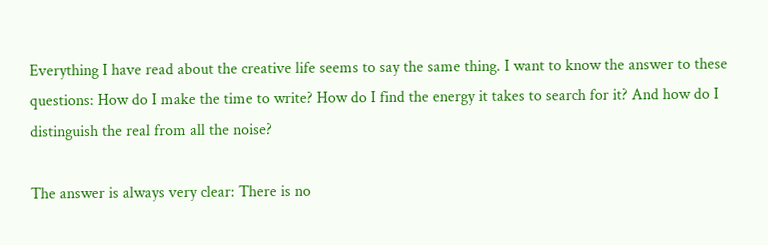Everything I have read about the creative life seems to say the same thing. I want to know the answer to these questions: How do I make the time to write? How do I find the energy it takes to search for it? And how do I distinguish the real from all the noise?

The answer is always very clear: There is no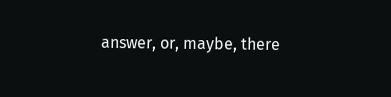answer, or, maybe, there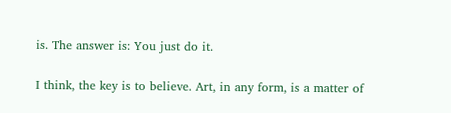is. The answer is: You just do it.

I think, the key is to believe. Art, in any form, is a matter of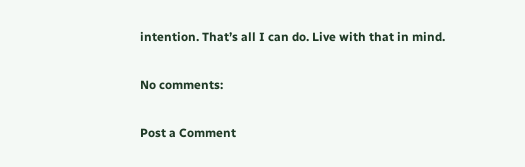intention. That’s all I can do. Live with that in mind.

No comments:

Post a Comment